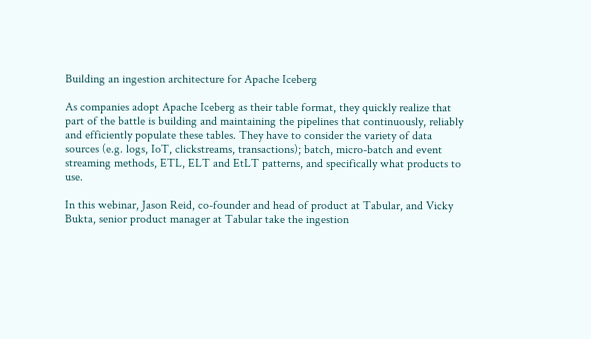Building an ingestion architecture for Apache Iceberg

As companies adopt Apache Iceberg as their table format, they quickly realize that part of the battle is building and maintaining the pipelines that continuously, reliably and efficiently populate these tables. They have to consider the variety of data sources (e.g. logs, IoT, clickstreams, transactions); batch, micro-batch and event streaming methods, ETL, ELT and EtLT patterns, and specifically what products to use.

In this webinar, Jason Reid, co-founder and head of product at Tabular, and Vicky Bukta, senior product manager at Tabular take the ingestion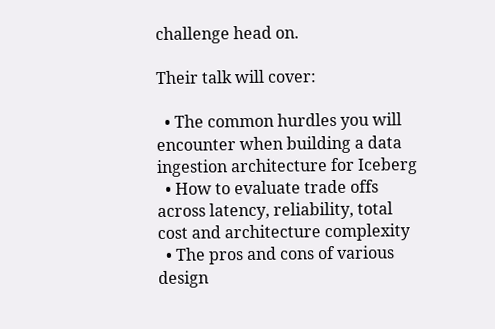challenge head on.

Their talk will cover:

  • The common hurdles you will encounter when building a data ingestion architecture for Iceberg
  • How to evaluate trade offs across latency, reliability, total cost and architecture complexity
  • The pros and cons of various design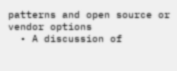patterns and open source or vendor options
  • A discussion of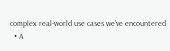complex real-world use cases we’ve encountered
  • A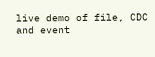live demo of file, CDC and event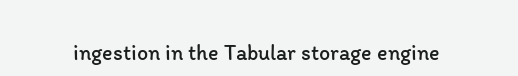ingestion in the Tabular storage engine